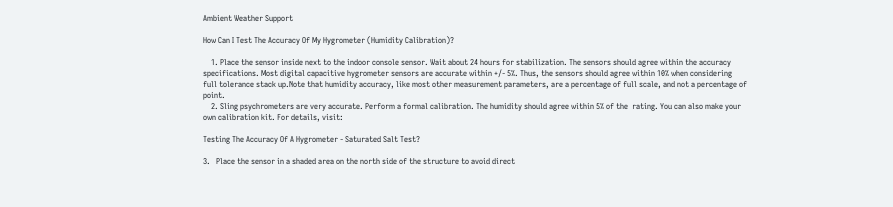Ambient Weather Support

How Can I Test The Accuracy Of My Hygrometer (Humidity Calibration)?

    1. Place the sensor inside next to the indoor console sensor. Wait about 24 hours for stabilization. The sensors should agree within the accuracy specifications. Most digital capacitive hygrometer sensors are accurate within +/- 5%. Thus, the sensors should agree within 10% when considering full tolerance stack up.Note that humidity accuracy, like most other measurement parameters, are a percentage of full scale, and not a percentage of point.
    2. Sling psychrometers are very accurate. Perform a formal calibration. The humidity should agree within 5% of the  rating. You can also make your own calibration kit. For details, visit:

Testing The Accuracy Of A Hygrometer - Saturated Salt Test?

3.   Place the sensor in a shaded area on the north side of the structure to avoid direct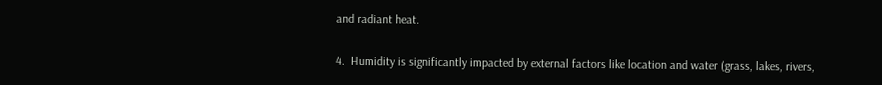and radiant heat.

4.  Humidity is significantly impacted by external factors like location and water (grass, lakes, rivers,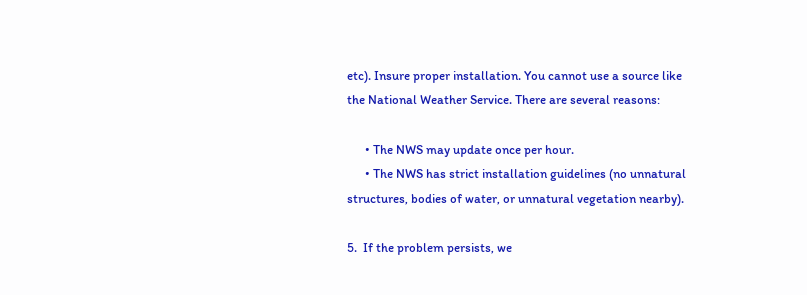etc). Insure proper installation. You cannot use a source like the National Weather Service. There are several reasons:

      • The NWS may update once per hour.
      • The NWS has strict installation guidelines (no unnatural structures, bodies of water, or unnatural vegetation nearby).

5.  If the problem persists, we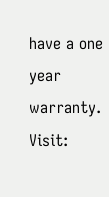have a one year warranty. Visit: